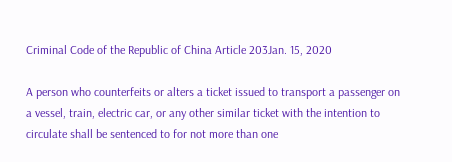Criminal Code of the Republic of China Article 203Jan. 15, 2020

A person who counterfeits or alters a ticket issued to transport a passenger on a vessel, train, electric car, or any other similar ticket with the intention to circulate shall be sentenced to for not more than one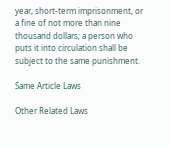year, short-term imprisonment, or a fine of not more than nine thousand dollars; a person who puts it into circulation shall be subject to the same punishment.

Same Article Laws

Other Related Laws